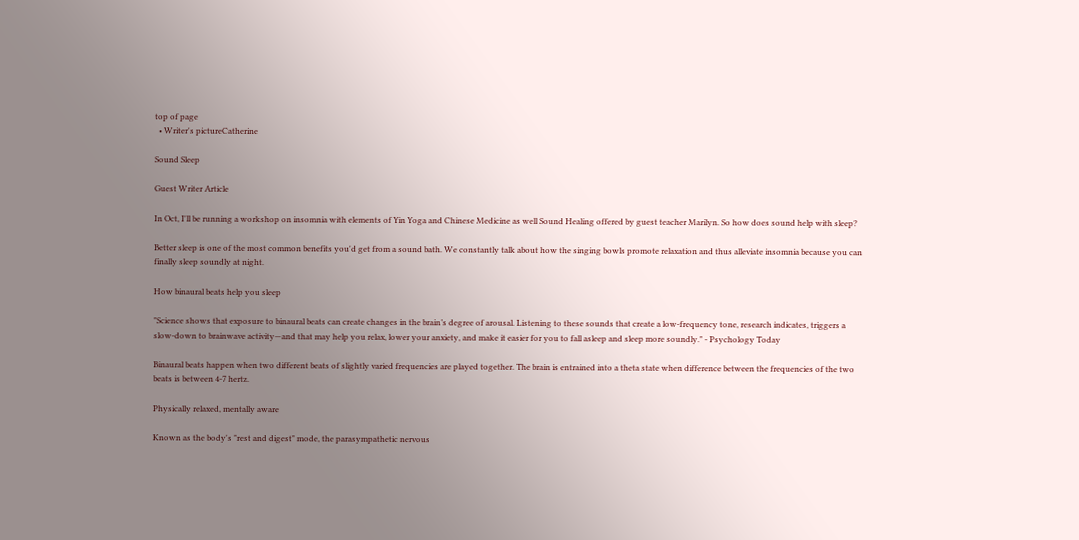top of page
  • Writer's pictureCatherine

Sound Sleep

Guest Writer Article

In Oct, I'll be running a workshop on insomnia with elements of Yin Yoga and Chinese Medicine as well Sound Healing offered by guest teacher Marilyn. So how does sound help with sleep?

Better sleep is one of the most common benefits you'd get from a sound bath. We constantly talk about how the singing bowls promote relaxation and thus alleviate insomnia because you can finally sleep soundly at night.

How binaural beats help you sleep

"Science shows that exposure to binaural beats can create changes in the brain’s degree of arousal. Listening to these sounds that create a low-frequency tone, research indicates, triggers a slow-down to brainwave activity—and that may help you relax, lower your anxiety, and make it easier for you to fall asleep and sleep more soundly." - Psychology Today

Binaural beats happen when two different beats of slightly varied frequencies are played together. The brain is entrained into a theta state when difference between the frequencies of the two beats is between 4-7 hertz.

Physically relaxed, mentally aware

Known as the body's "rest and digest" mode, the parasympathetic nervous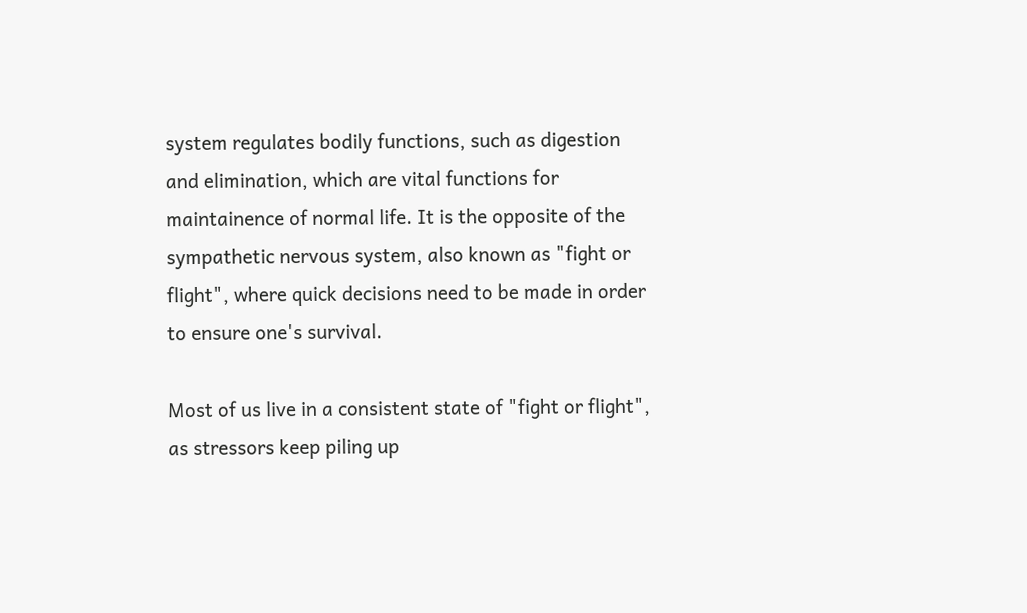system regulates bodily functions, such as digestion and elimination, which are vital functions for maintainence of normal life. It is the opposite of the sympathetic nervous system, also known as "fight or flight", where quick decisions need to be made in order to ensure one's survival.

Most of us live in a consistent state of "fight or flight", as stressors keep piling up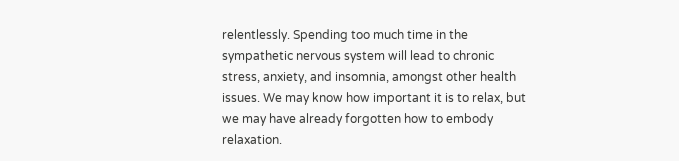relentlessly. Spending too much time in the sympathetic nervous system will lead to chronic stress, anxiety, and insomnia, amongst other health issues. We may know how important it is to relax, but we may have already forgotten how to embody relaxation.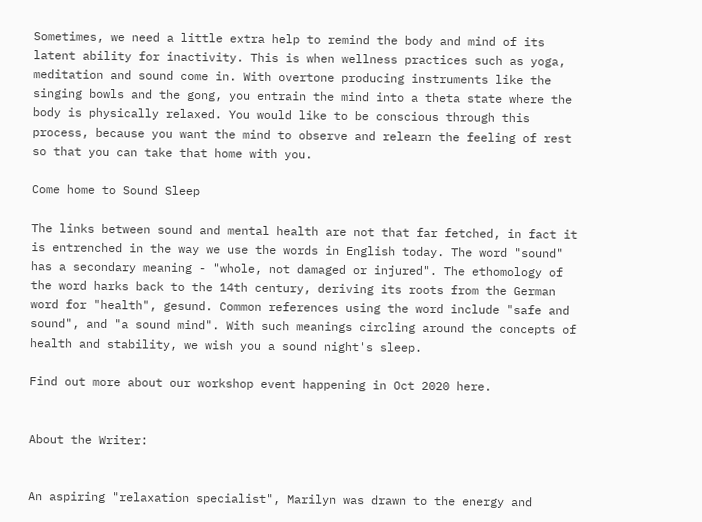Sometimes, we need a little extra help to remind the body and mind of its latent ability for inactivity. This is when wellness practices such as yoga, meditation and sound come in. With overtone producing instruments like the singing bowls and the gong, you entrain the mind into a theta state where the body is physically relaxed. You would like to be conscious through this process, because you want the mind to observe and relearn the feeling of rest so that you can take that home with you.

Come home to Sound Sleep

The links between sound and mental health are not that far fetched, in fact it is entrenched in the way we use the words in English today. The word "sound" has a secondary meaning - "whole, not damaged or injured". The ethomology of the word harks back to the 14th century, deriving its roots from the German word for "health", gesund. Common references using the word include "safe and sound", and "a sound mind". With such meanings circling around the concepts of health and stability, we wish you a sound night's sleep.

Find out more about our workshop event happening in Oct 2020 here.


About the Writer:


An aspiring "relaxation specialist", Marilyn was drawn to the energy and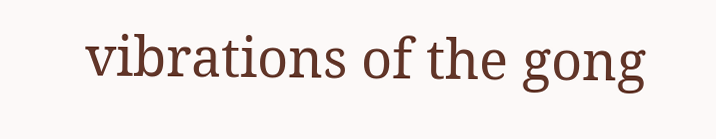vibrations of the gong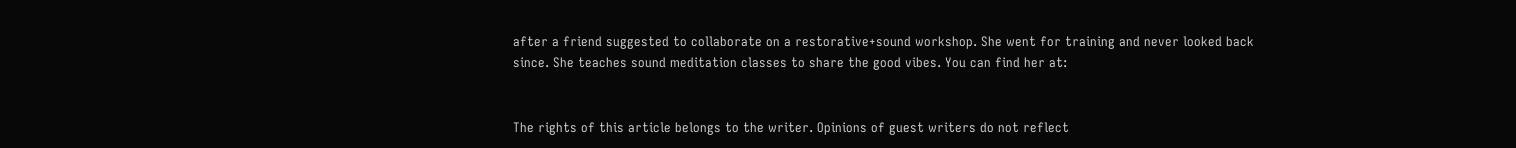after a friend suggested to collaborate on a restorative+sound workshop. She went for training and never looked back since. She teaches sound meditation classes to share the good vibes. You can find her at:


The rights of this article belongs to the writer. Opinions of guest writers do not reflect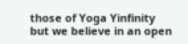those of Yoga Yinfinity but we believe in an open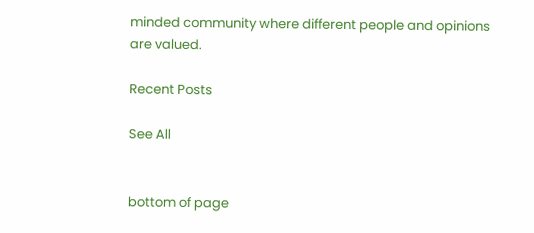minded community where different people and opinions are valued.

Recent Posts

See All


bottom of page